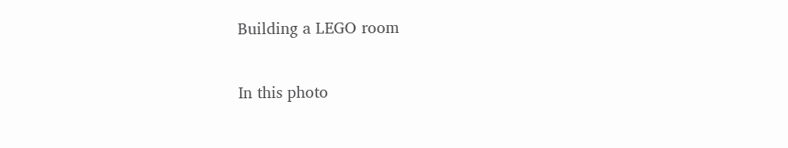Building a LEGO room

In this photo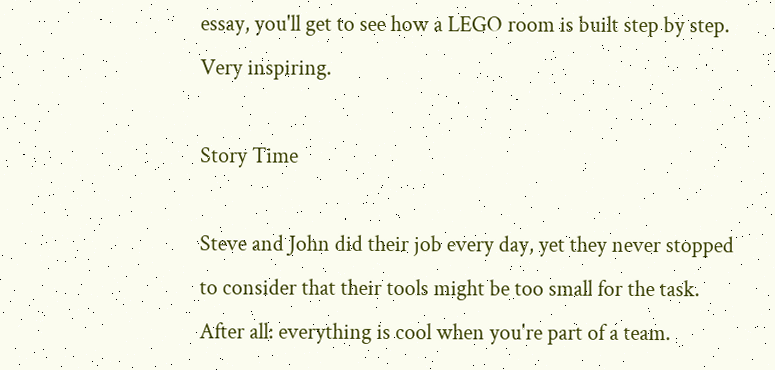essay, you'll get to see how a LEGO room is built step by step. Very inspiring.

Story Time

Steve and John did their job every day, yet they never stopped to consider that their tools might be too small for the task. After all: everything is cool when you're part of a team.